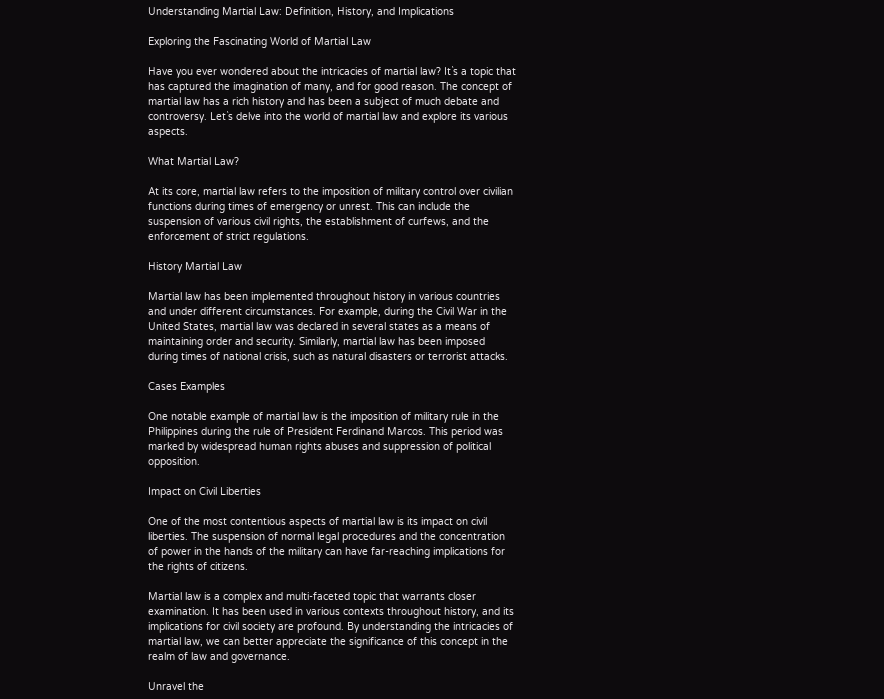Understanding Martial Law: Definition, History, and Implications

Exploring the Fascinating World of Martial Law

Have you ever wondered about the intricacies of martial law? It`s a topic that has captured the imagination of many, and for good reason. The concept of martial law has a rich history and has been a subject of much debate and controversy. Let`s delve into the world of martial law and explore its various aspects.

What Martial Law?

At its core, martial law refers to the imposition of military control over civilian functions during times of emergency or unrest. This can include the suspension of various civil rights, the establishment of curfews, and the enforcement of strict regulations.

History Martial Law

Martial law has been implemented throughout history in various countries and under different circumstances. For example, during the Civil War in the United States, martial law was declared in several states as a means of maintaining order and security. Similarly, martial law has been imposed during times of national crisis, such as natural disasters or terrorist attacks.

Cases Examples

One notable example of martial law is the imposition of military rule in the Philippines during the rule of President Ferdinand Marcos. This period was marked by widespread human rights abuses and suppression of political opposition.

Impact on Civil Liberties

One of the most contentious aspects of martial law is its impact on civil liberties. The suspension of normal legal procedures and the concentration of power in the hands of the military can have far-reaching implications for the rights of citizens.

Martial law is a complex and multi-faceted topic that warrants closer examination. It has been used in various contexts throughout history, and its implications for civil society are profound. By understanding the intricacies of martial law, we can better appreciate the significance of this concept in the realm of law and governance.

Unravel the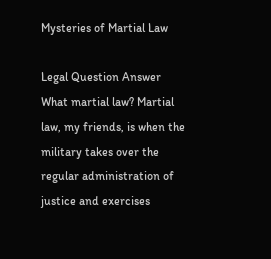Mysteries of Martial Law

Legal Question Answer
What martial law? Martial law, my friends, is when the military takes over the regular administration of justice and exercises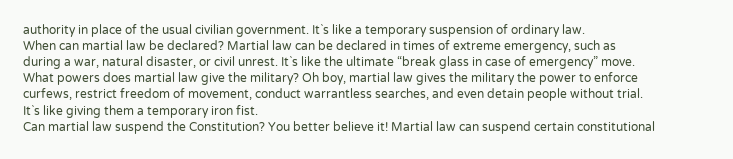authority in place of the usual civilian government. It`s like a temporary suspension of ordinary law.
When can martial law be declared? Martial law can be declared in times of extreme emergency, such as during a war, natural disaster, or civil unrest. It`s like the ultimate “break glass in case of emergency” move.
What powers does martial law give the military? Oh boy, martial law gives the military the power to enforce curfews, restrict freedom of movement, conduct warrantless searches, and even detain people without trial. It`s like giving them a temporary iron fist.
Can martial law suspend the Constitution? You better believe it! Martial law can suspend certain constitutional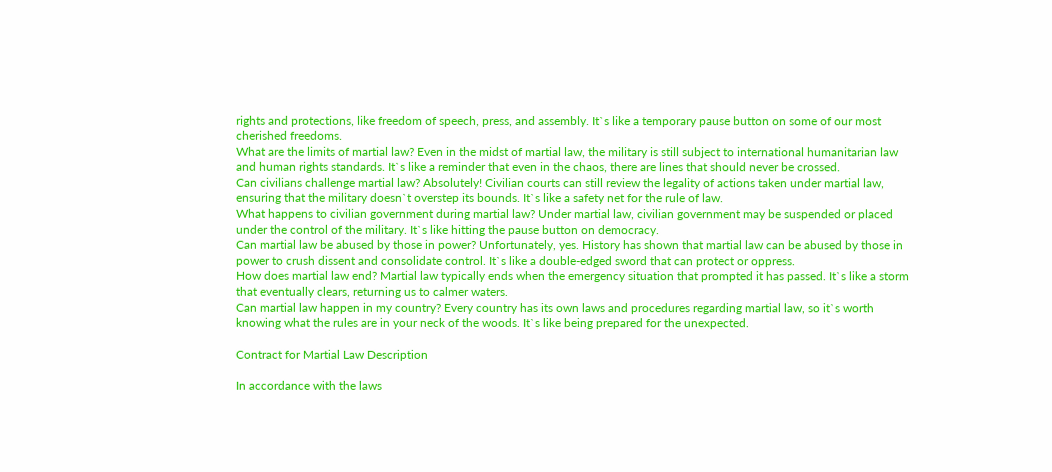rights and protections, like freedom of speech, press, and assembly. It`s like a temporary pause button on some of our most cherished freedoms.
What are the limits of martial law? Even in the midst of martial law, the military is still subject to international humanitarian law and human rights standards. It`s like a reminder that even in the chaos, there are lines that should never be crossed.
Can civilians challenge martial law? Absolutely! Civilian courts can still review the legality of actions taken under martial law, ensuring that the military doesn`t overstep its bounds. It`s like a safety net for the rule of law.
What happens to civilian government during martial law? Under martial law, civilian government may be suspended or placed under the control of the military. It`s like hitting the pause button on democracy.
Can martial law be abused by those in power? Unfortunately, yes. History has shown that martial law can be abused by those in power to crush dissent and consolidate control. It`s like a double-edged sword that can protect or oppress.
How does martial law end? Martial law typically ends when the emergency situation that prompted it has passed. It`s like a storm that eventually clears, returning us to calmer waters.
Can martial law happen in my country? Every country has its own laws and procedures regarding martial law, so it`s worth knowing what the rules are in your neck of the woods. It`s like being prepared for the unexpected.

Contract for Martial Law Description

In accordance with the laws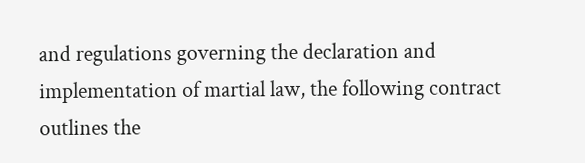and regulations governing the declaration and implementation of martial law, the following contract outlines the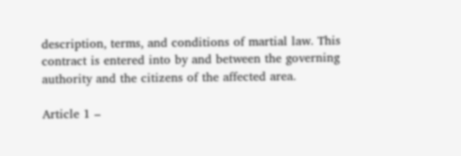description, terms, and conditions of martial law. This contract is entered into by and between the governing authority and the citizens of the affected area.

Article 1 –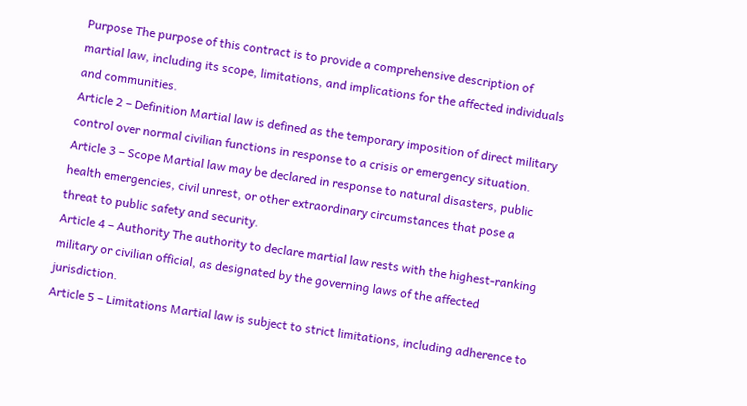Purpose The purpose of this contract is to provide a comprehensive description of martial law, including its scope, limitations, and implications for the affected individuals and communities.
Article 2 – Definition Martial law is defined as the temporary imposition of direct military control over normal civilian functions in response to a crisis or emergency situation.
Article 3 – Scope Martial law may be declared in response to natural disasters, public health emergencies, civil unrest, or other extraordinary circumstances that pose a threat to public safety and security.
Article 4 – Authority The authority to declare martial law rests with the highest-ranking military or civilian official, as designated by the governing laws of the affected jurisdiction.
Article 5 – Limitations Martial law is subject to strict limitations, including adherence to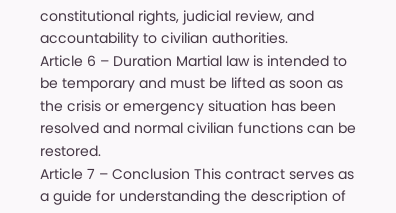constitutional rights, judicial review, and accountability to civilian authorities.
Article 6 – Duration Martial law is intended to be temporary and must be lifted as soon as the crisis or emergency situation has been resolved and normal civilian functions can be restored.
Article 7 – Conclusion This contract serves as a guide for understanding the description of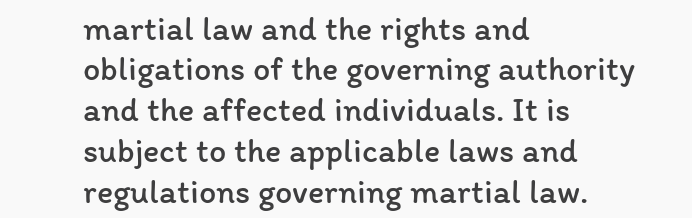martial law and the rights and obligations of the governing authority and the affected individuals. It is subject to the applicable laws and regulations governing martial law.